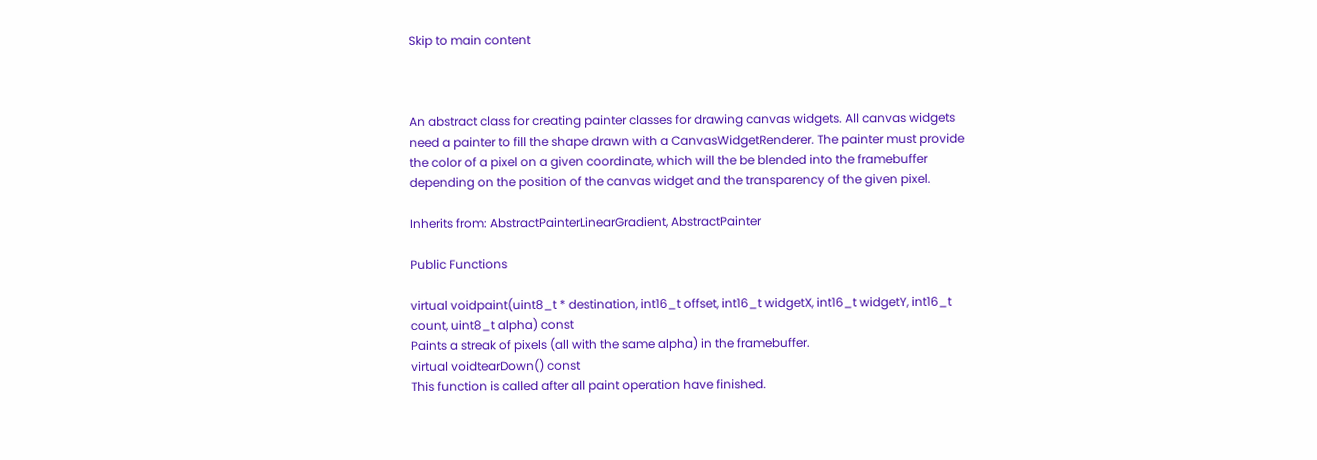Skip to main content



An abstract class for creating painter classes for drawing canvas widgets. All canvas widgets need a painter to fill the shape drawn with a CanvasWidgetRenderer. The painter must provide the color of a pixel on a given coordinate, which will the be blended into the framebuffer depending on the position of the canvas widget and the transparency of the given pixel.

Inherits from: AbstractPainterLinearGradient, AbstractPainter

Public Functions

virtual voidpaint(uint8_t * destination, int16_t offset, int16_t widgetX, int16_t widgetY, int16_t count, uint8_t alpha) const
Paints a streak of pixels (all with the same alpha) in the framebuffer.
virtual voidtearDown() const
This function is called after all paint operation have finished.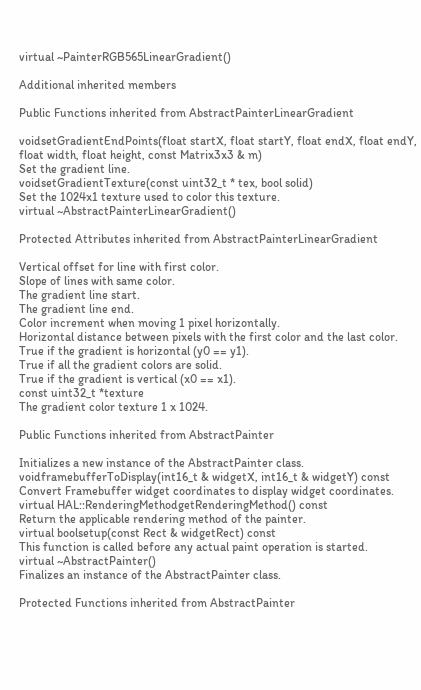virtual ~PainterRGB565LinearGradient()

Additional inherited members

Public Functions inherited from AbstractPainterLinearGradient

voidsetGradientEndPoints(float startX, float startY, float endX, float endY, float width, float height, const Matrix3x3 & m)
Set the gradient line.
voidsetGradientTexture(const uint32_t * tex, bool solid)
Set the 1024x1 texture used to color this texture.
virtual ~AbstractPainterLinearGradient()

Protected Attributes inherited from AbstractPainterLinearGradient

Vertical offset for line with first color.
Slope of lines with same color.
The gradient line start.
The gradient line end.
Color increment when moving 1 pixel horizontally.
Horizontal distance between pixels with the first color and the last color.
True if the gradient is horizontal (y0 == y1).
True if all the gradient colors are solid.
True if the gradient is vertical (x0 == x1).
const uint32_t *texture
The gradient color texture 1 x 1024.

Public Functions inherited from AbstractPainter

Initializes a new instance of the AbstractPainter class.
voidframebufferToDisplay(int16_t & widgetX, int16_t & widgetY) const
Convert Framebuffer widget coordinates to display widget coordinates.
virtual HAL::RenderingMethodgetRenderingMethod() const
Return the applicable rendering method of the painter.
virtual boolsetup(const Rect & widgetRect) const
This function is called before any actual paint operation is started.
virtual ~AbstractPainter()
Finalizes an instance of the AbstractPainter class.

Protected Functions inherited from AbstractPainter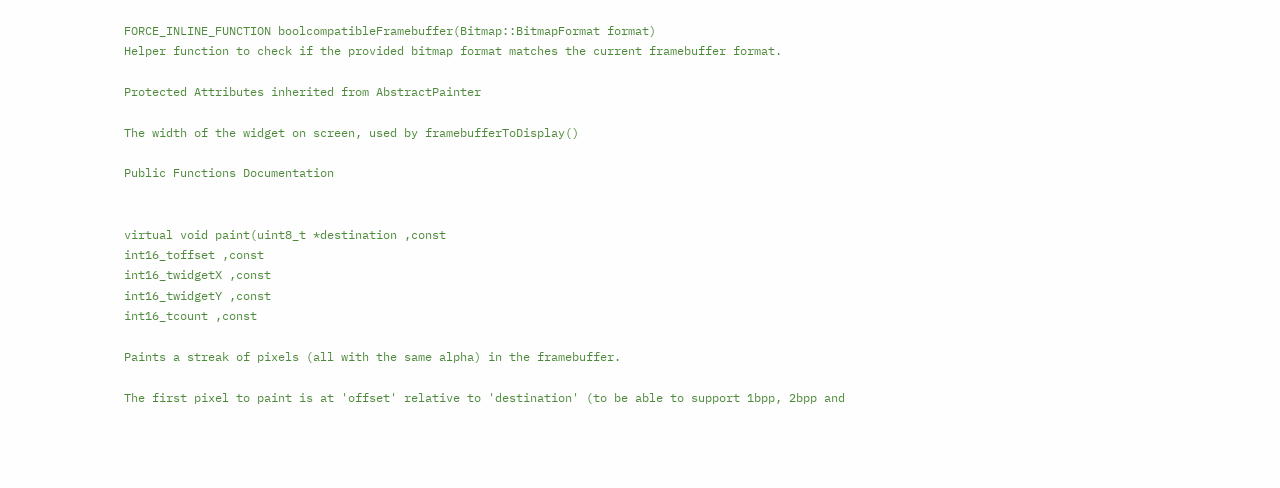FORCE_INLINE_FUNCTION boolcompatibleFramebuffer(Bitmap::BitmapFormat format)
Helper function to check if the provided bitmap format matches the current framebuffer format.

Protected Attributes inherited from AbstractPainter

The width of the widget on screen, used by framebufferToDisplay()

Public Functions Documentation


virtual void paint(uint8_t *destination ,const
int16_toffset ,const
int16_twidgetX ,const
int16_twidgetY ,const
int16_tcount ,const

Paints a streak of pixels (all with the same alpha) in the framebuffer.

The first pixel to paint is at 'offset' relative to 'destination' (to be able to support 1bpp, 2bpp and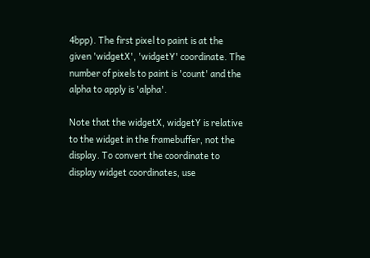4bpp). The first pixel to paint is at the given 'widgetX', 'widgetY' coordinate. The number of pixels to paint is 'count' and the alpha to apply is 'alpha'.

Note that the widgetX, widgetY is relative to the widget in the framebuffer, not the display. To convert the coordinate to display widget coordinates, use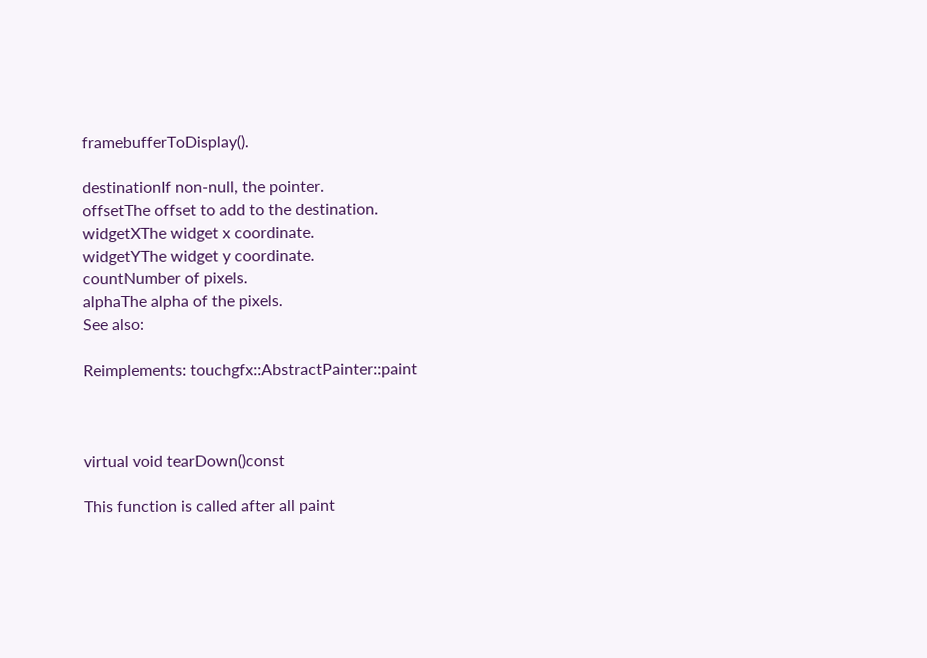framebufferToDisplay().

destinationIf non-null, the pointer.
offsetThe offset to add to the destination.
widgetXThe widget x coordinate.
widgetYThe widget y coordinate.
countNumber of pixels.
alphaThe alpha of the pixels.
See also:

Reimplements: touchgfx::AbstractPainter::paint



virtual void tearDown()const

This function is called after all paint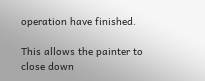operation have finished.

This allows the painter to close down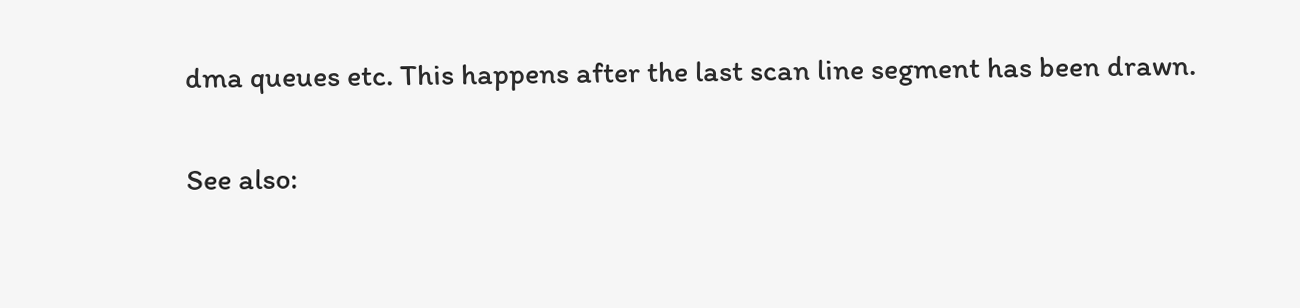dma queues etc. This happens after the last scan line segment has been drawn.

See also: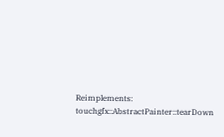Reimplements: touchgfx::AbstractPainter::tearDown